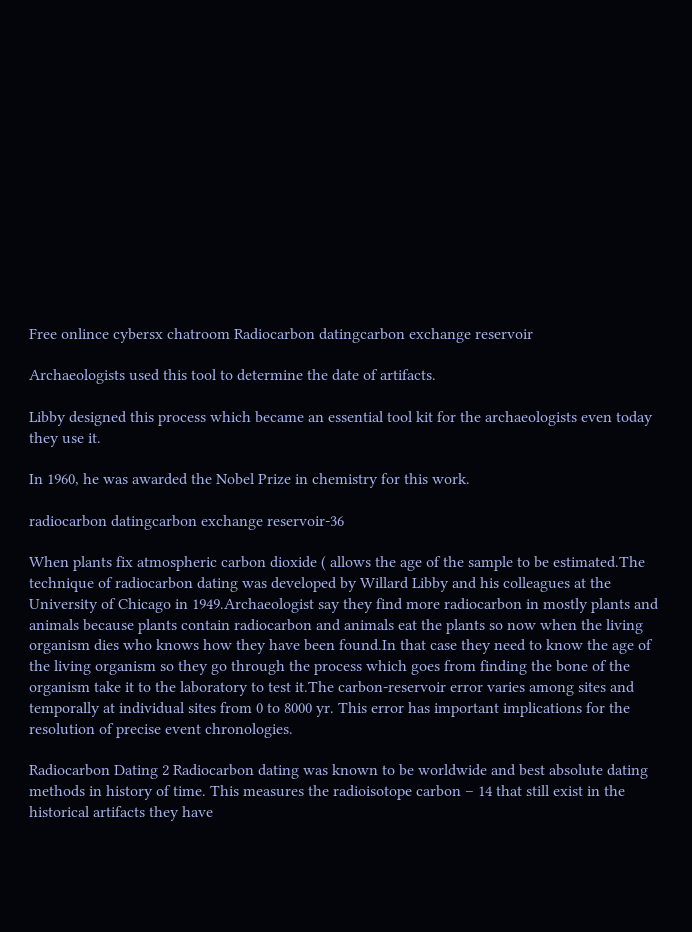Free onlince cybersx chatroom Radiocarbon datingcarbon exchange reservoir

Archaeologists used this tool to determine the date of artifacts.

Libby designed this process which became an essential tool kit for the archaeologists even today they use it.

In 1960, he was awarded the Nobel Prize in chemistry for this work.

radiocarbon datingcarbon exchange reservoir-36

When plants fix atmospheric carbon dioxide ( allows the age of the sample to be estimated.The technique of radiocarbon dating was developed by Willard Libby and his colleagues at the University of Chicago in 1949.Archaeologist say they find more radiocarbon in mostly plants and animals because plants contain radiocarbon and animals eat the plants so now when the living organism dies who knows how they have been found.In that case they need to know the age of the living organism so they go through the process which goes from finding the bone of the organism take it to the laboratory to test it.The carbon-reservoir error varies among sites and temporally at individual sites from 0 to 8000 yr. This error has important implications for the resolution of precise event chronologies.

Radiocarbon Dating 2 Radiocarbon dating was known to be worldwide and best absolute dating methods in history of time. This measures the radioisotope carbon – 14 that still exist in the historical artifacts they have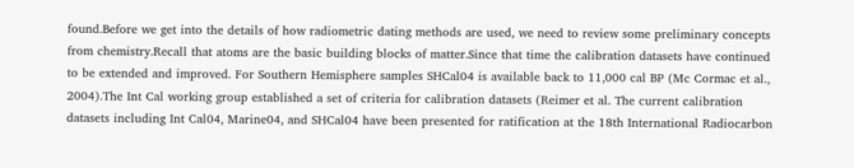found.Before we get into the details of how radiometric dating methods are used, we need to review some preliminary concepts from chemistry.Recall that atoms are the basic building blocks of matter.Since that time the calibration datasets have continued to be extended and improved. For Southern Hemisphere samples SHCal04 is available back to 11,000 cal BP (Mc Cormac et al., 2004).The Int Cal working group established a set of criteria for calibration datasets (Reimer et al. The current calibration datasets including Int Cal04, Marine04, and SHCal04 have been presented for ratification at the 18th International Radiocarbon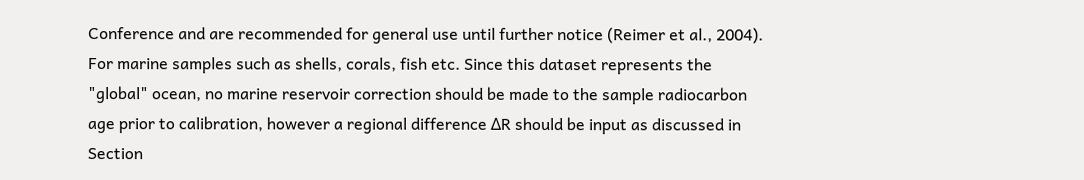Conference and are recommended for general use until further notice (Reimer et al., 2004). For marine samples such as shells, corals, fish etc. Since this dataset represents the "global" ocean, no marine reservoir correction should be made to the sample radiocarbon age prior to calibration, however a regional difference ΔR should be input as discussed in Section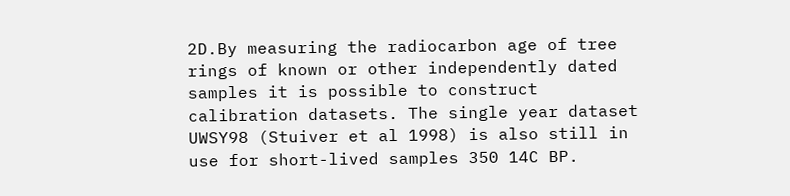2D.By measuring the radiocarbon age of tree rings of known or other independently dated samples it is possible to construct calibration datasets. The single year dataset UWSY98 (Stuiver et al 1998) is also still in use for short-lived samples 350 14C BP.